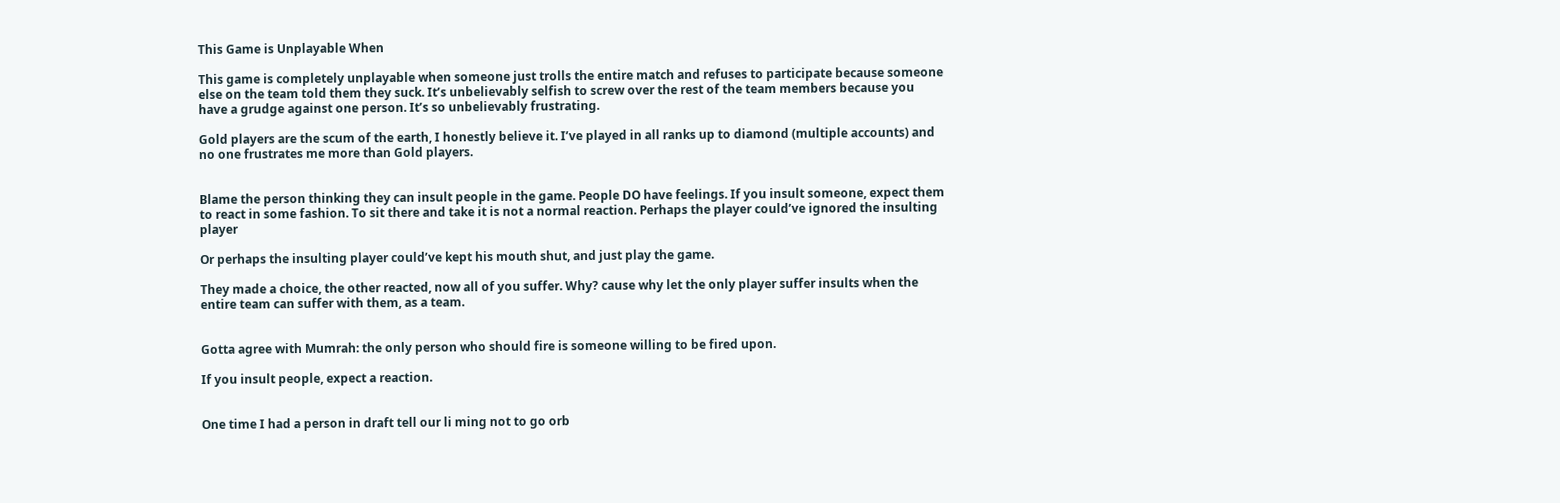This Game is Unplayable When

This game is completely unplayable when someone just trolls the entire match and refuses to participate because someone else on the team told them they suck. It’s unbelievably selfish to screw over the rest of the team members because you have a grudge against one person. It’s so unbelievably frustrating.

Gold players are the scum of the earth, I honestly believe it. I’ve played in all ranks up to diamond (multiple accounts) and no one frustrates me more than Gold players.


Blame the person thinking they can insult people in the game. People DO have feelings. If you insult someone, expect them to react in some fashion. To sit there and take it is not a normal reaction. Perhaps the player could’ve ignored the insulting player

Or perhaps the insulting player could’ve kept his mouth shut, and just play the game.

They made a choice, the other reacted, now all of you suffer. Why? cause why let the only player suffer insults when the entire team can suffer with them, as a team.


Gotta agree with Mumrah: the only person who should fire is someone willing to be fired upon.

If you insult people, expect a reaction.


One time I had a person in draft tell our li ming not to go orb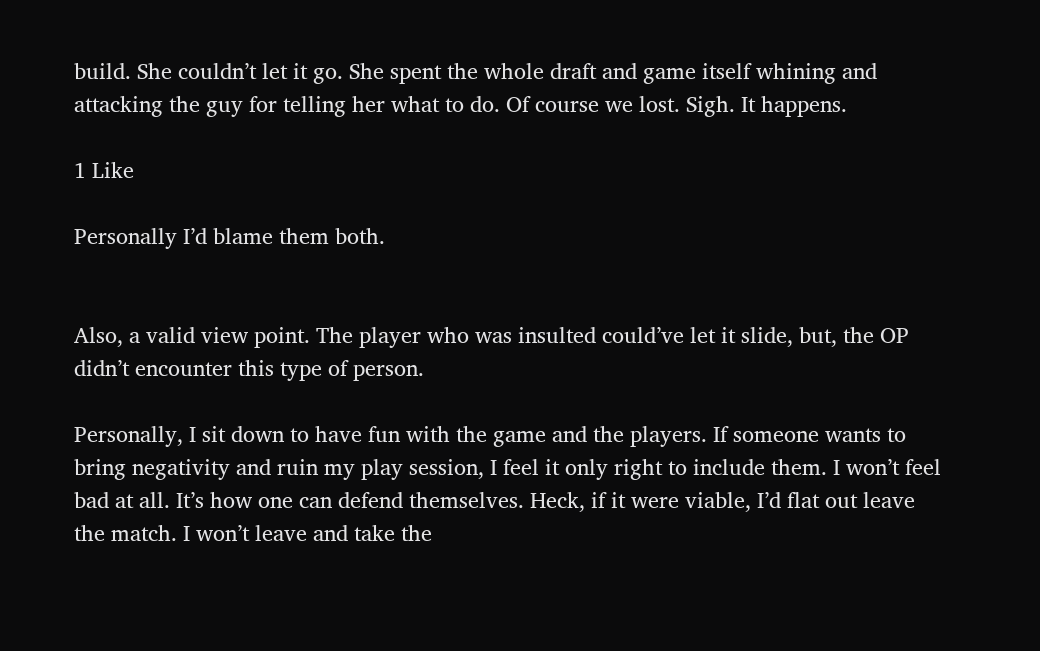build. She couldn’t let it go. She spent the whole draft and game itself whining and attacking the guy for telling her what to do. Of course we lost. Sigh. It happens.

1 Like

Personally I’d blame them both.


Also, a valid view point. The player who was insulted could’ve let it slide, but, the OP didn’t encounter this type of person.

Personally, I sit down to have fun with the game and the players. If someone wants to bring negativity and ruin my play session, I feel it only right to include them. I won’t feel bad at all. It’s how one can defend themselves. Heck, if it were viable, I’d flat out leave the match. I won’t leave and take the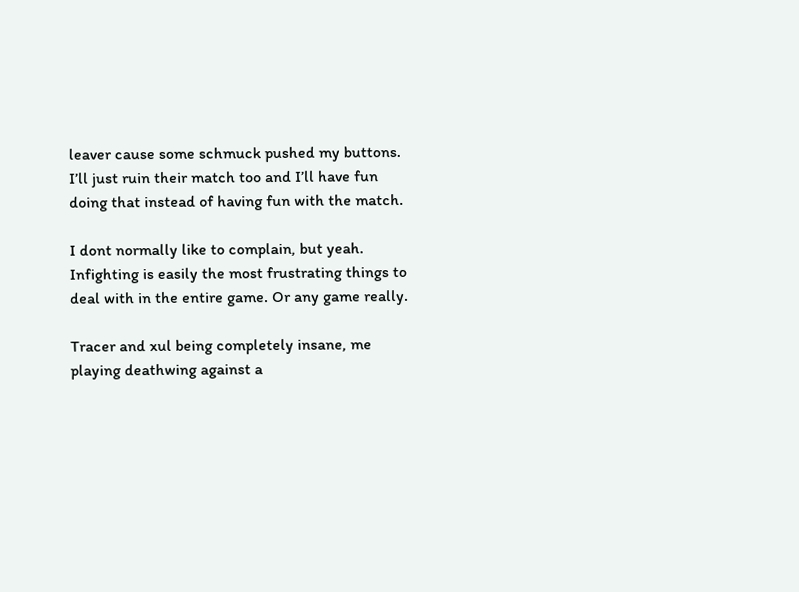leaver cause some schmuck pushed my buttons. I’ll just ruin their match too and I’ll have fun doing that instead of having fun with the match.

I dont normally like to complain, but yeah. Infighting is easily the most frustrating things to deal with in the entire game. Or any game really.

Tracer and xul being completely insane, me playing deathwing against a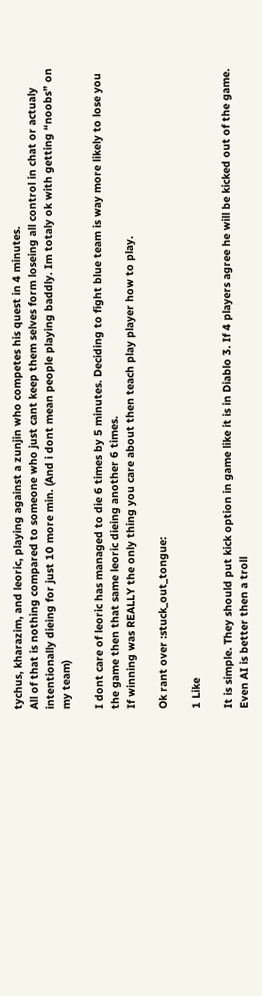tychus, kharazim, and leoric, playing against a zunjin who competes his quest in 4 minutes.
All of that is nothing compared to someone who just cant keep them selves form loseing all control in chat or actualy intentionally dieing for just 10 more min. (And i dont mean people playing baddly. Im totaly ok with getting “noobs” on my team)

I dont care of leoric has managed to die 6 times by 5 minutes. Deciding to fight blue team is way more likely to lose you the game then that same leoric dieing another 6 times.
If winning was REALLY the only thing you care about then teach play player how to play.

Ok rant over :stuck_out_tongue:

1 Like

It is simple. They should put kick option in game like it is in Diablo 3. If 4 players agree he will be kicked out of the game. Even AI is better then a troll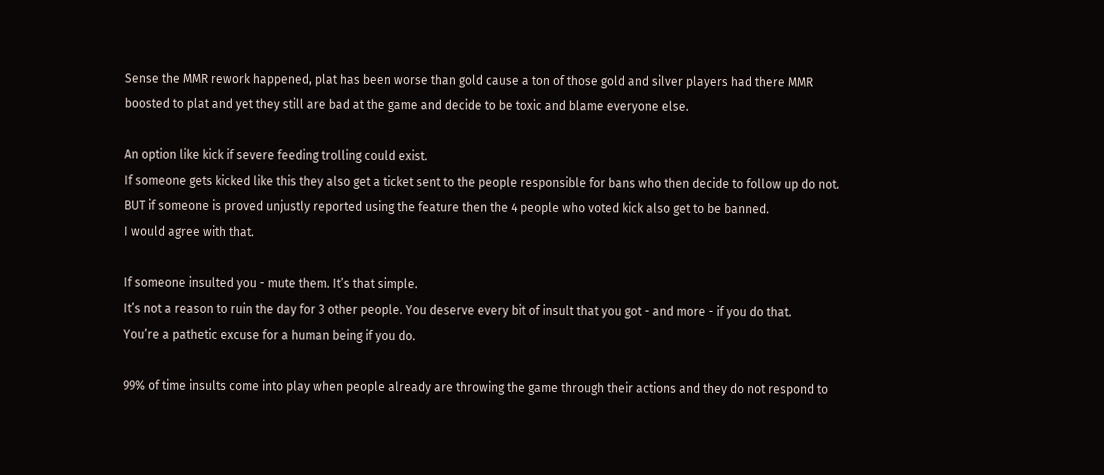Sense the MMR rework happened, plat has been worse than gold cause a ton of those gold and silver players had there MMR boosted to plat and yet they still are bad at the game and decide to be toxic and blame everyone else.

An option like kick if severe feeding trolling could exist.
If someone gets kicked like this they also get a ticket sent to the people responsible for bans who then decide to follow up do not.
BUT if someone is proved unjustly reported using the feature then the 4 people who voted kick also get to be banned.
I would agree with that.

If someone insulted you - mute them. It’s that simple.
It’s not a reason to ruin the day for 3 other people. You deserve every bit of insult that you got - and more - if you do that.
You’re a pathetic excuse for a human being if you do.

99% of time insults come into play when people already are throwing the game through their actions and they do not respond to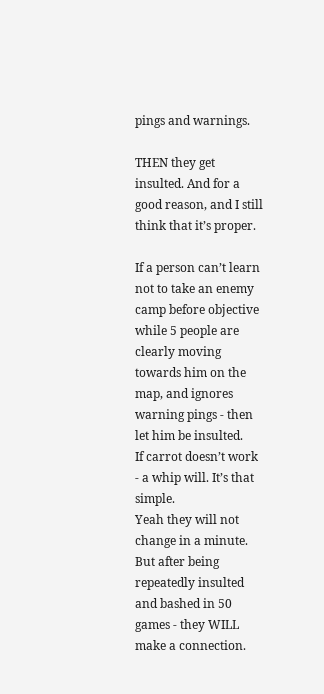pings and warnings.

THEN they get insulted. And for a good reason, and I still think that it’s proper.

If a person can’t learn not to take an enemy camp before objective while 5 people are clearly moving towards him on the map, and ignores warning pings - then let him be insulted.
If carrot doesn’t work - a whip will. It’s that simple.
Yeah they will not change in a minute. But after being repeatedly insulted and bashed in 50 games - they WILL make a connection.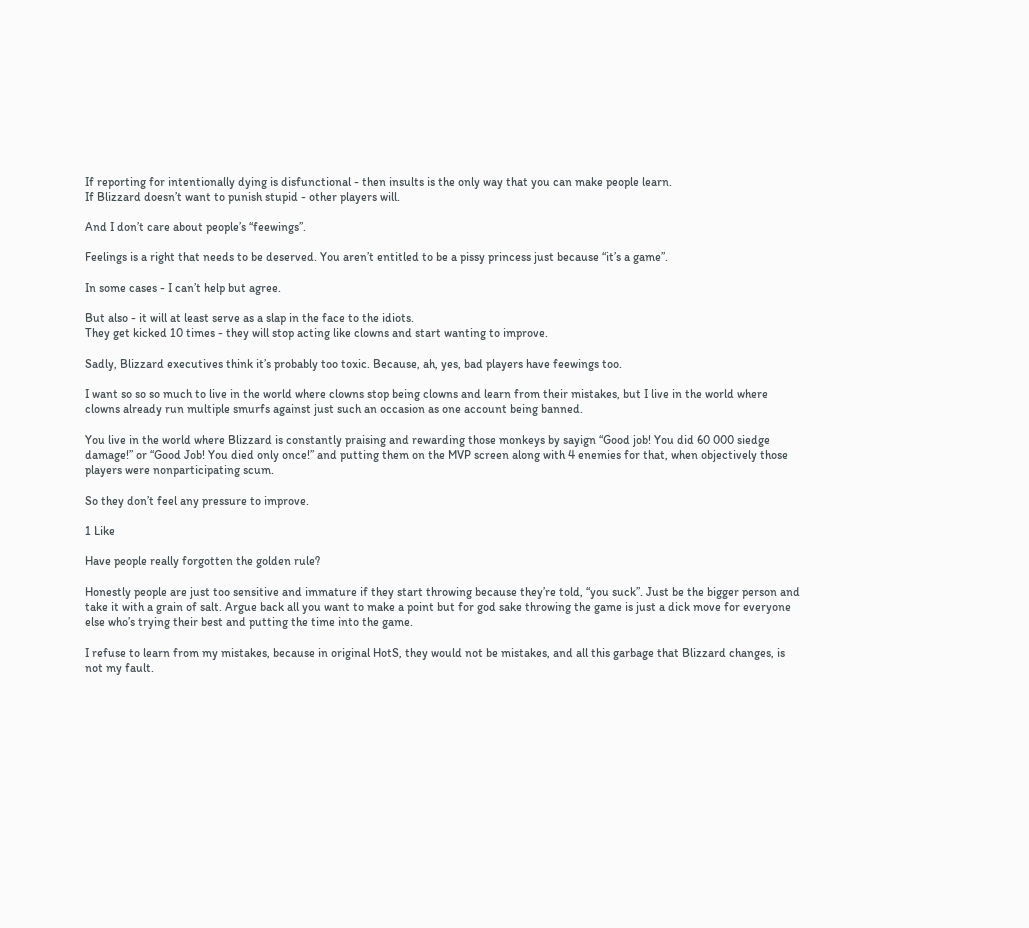If reporting for intentionally dying is disfunctional - then insults is the only way that you can make people learn.
If Blizzard doesn’t want to punish stupid - other players will.

And I don’t care about people’s “feewings”.

Feelings is a right that needs to be deserved. You aren’t entitled to be a pissy princess just because “it’s a game”.

In some cases - I can’t help but agree.

But also - it will at least serve as a slap in the face to the idiots.
They get kicked 10 times - they will stop acting like clowns and start wanting to improve.

Sadly, Blizzard executives think it’s probably too toxic. Because, ah, yes, bad players have feewings too.

I want so so so much to live in the world where clowns stop being clowns and learn from their mistakes, but I live in the world where clowns already run multiple smurfs against just such an occasion as one account being banned.

You live in the world where Blizzard is constantly praising and rewarding those monkeys by sayign “Good job! You did 60 000 siedge damage!” or “Good Job! You died only once!” and putting them on the MVP screen along with 4 enemies for that, when objectively those players were nonparticipating scum.

So they don’t feel any pressure to improve.

1 Like

Have people really forgotten the golden rule?

Honestly people are just too sensitive and immature if they start throwing because they’re told, “you suck”. Just be the bigger person and take it with a grain of salt. Argue back all you want to make a point but for god sake throwing the game is just a dick move for everyone else who’s trying their best and putting the time into the game.

I refuse to learn from my mistakes, because in original HotS, they would not be mistakes, and all this garbage that Blizzard changes, is not my fault.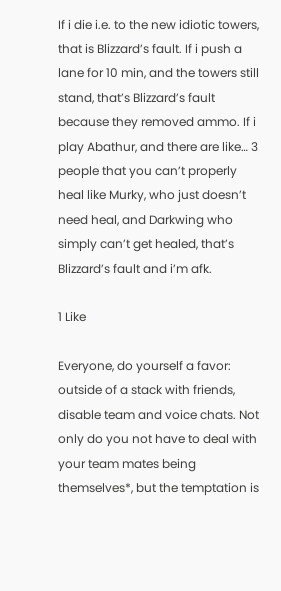If i die i.e. to the new idiotic towers, that is Blizzard’s fault. If i push a lane for 10 min, and the towers still stand, that’s Blizzard’s fault because they removed ammo. If i play Abathur, and there are like… 3 people that you can’t properly heal like Murky, who just doesn’t need heal, and Darkwing who simply can’t get healed, that’s Blizzard’s fault and i’m afk.

1 Like

Everyone, do yourself a favor: outside of a stack with friends, disable team and voice chats. Not only do you not have to deal with your team mates being themselves*, but the temptation is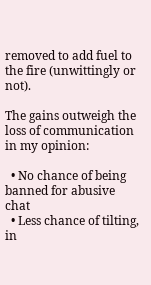removed to add fuel to the fire (unwittingly or not).

The gains outweigh the loss of communication in my opinion:

  • No chance of being banned for abusive chat
  • Less chance of tilting, in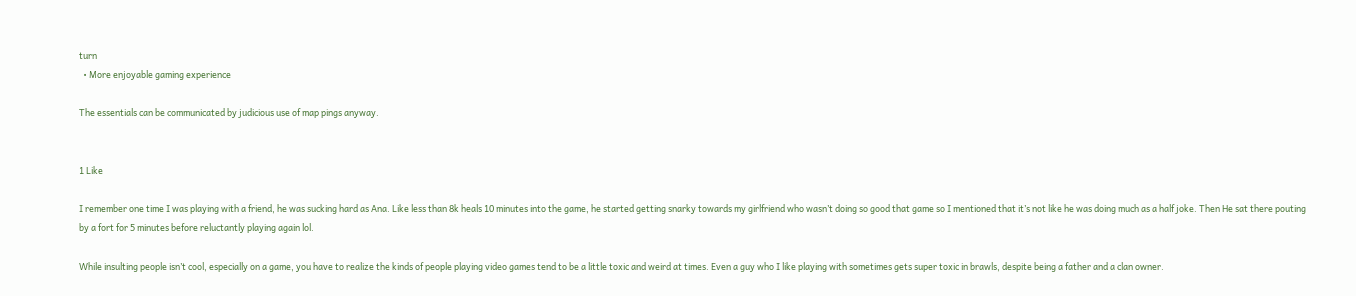turn
  • More enjoyable gaming experience

The essentials can be communicated by judicious use of map pings anyway.


1 Like

I remember one time I was playing with a friend, he was sucking hard as Ana. Like less than 8k heals 10 minutes into the game, he started getting snarky towards my girlfriend who wasn’t doing so good that game so I mentioned that it’s not like he was doing much as a half joke. Then He sat there pouting by a fort for 5 minutes before reluctantly playing again lol.

While insulting people isn’t cool, especially on a game, you have to realize the kinds of people playing video games tend to be a little toxic and weird at times. Even a guy who I like playing with sometimes gets super toxic in brawls, despite being a father and a clan owner.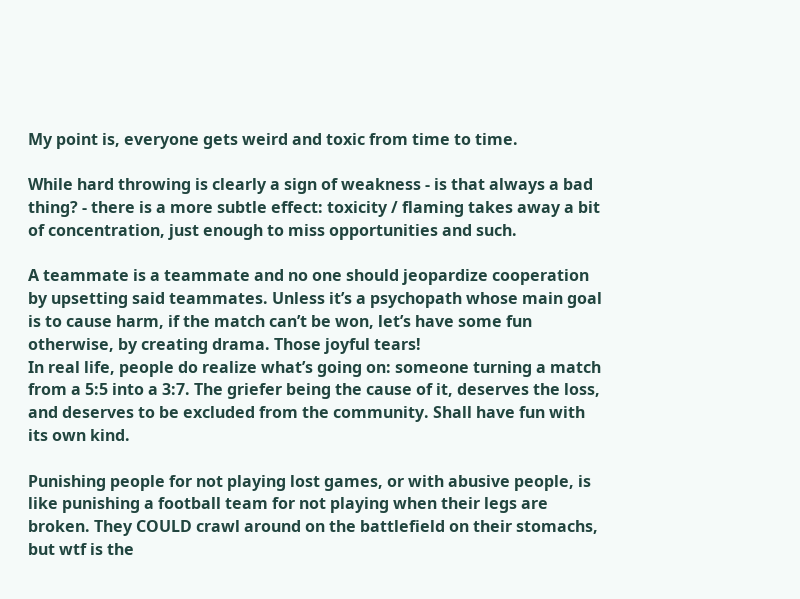My point is, everyone gets weird and toxic from time to time.

While hard throwing is clearly a sign of weakness - is that always a bad thing? - there is a more subtle effect: toxicity / flaming takes away a bit of concentration, just enough to miss opportunities and such.

A teammate is a teammate and no one should jeopardize cooperation by upsetting said teammates. Unless it’s a psychopath whose main goal is to cause harm, if the match can’t be won, let’s have some fun otherwise, by creating drama. Those joyful tears!
In real life, people do realize what’s going on: someone turning a match from a 5:5 into a 3:7. The griefer being the cause of it, deserves the loss, and deserves to be excluded from the community. Shall have fun with its own kind.

Punishing people for not playing lost games, or with abusive people, is like punishing a football team for not playing when their legs are broken. They COULD crawl around on the battlefield on their stomachs, but wtf is the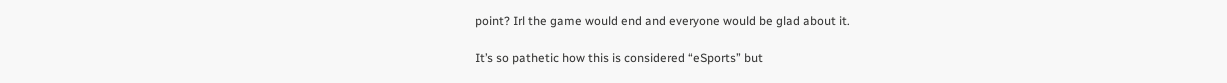point? Irl the game would end and everyone would be glad about it.

It’s so pathetic how this is considered “eSports” but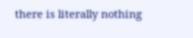there is literally nothing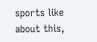sports like about this,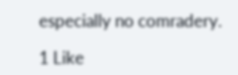especially no comradery.

1 Like